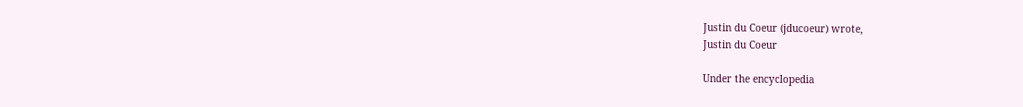Justin du Coeur (jducoeur) wrote,
Justin du Coeur

Under the encyclopedia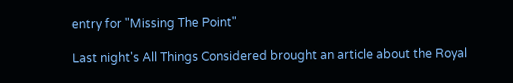entry for "Missing The Point"

Last night's All Things Considered brought an article about the Royal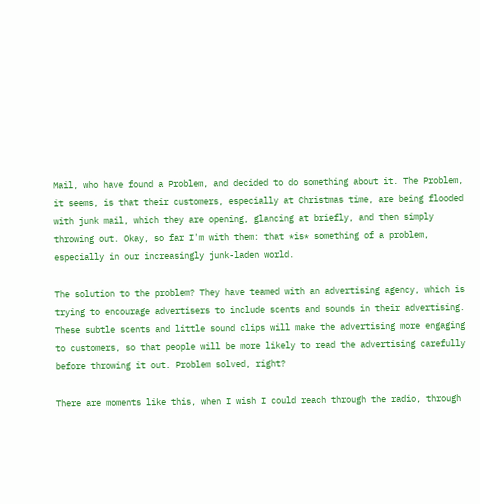Mail, who have found a Problem, and decided to do something about it. The Problem, it seems, is that their customers, especially at Christmas time, are being flooded with junk mail, which they are opening, glancing at briefly, and then simply throwing out. Okay, so far I'm with them: that *is* something of a problem, especially in our increasingly junk-laden world.

The solution to the problem? They have teamed with an advertising agency, which is trying to encourage advertisers to include scents and sounds in their advertising. These subtle scents and little sound clips will make the advertising more engaging to customers, so that people will be more likely to read the advertising carefully before throwing it out. Problem solved, right?

There are moments like this, when I wish I could reach through the radio, through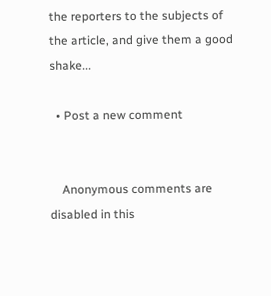the reporters to the subjects of the article, and give them a good shake...

  • Post a new comment


    Anonymous comments are disabled in this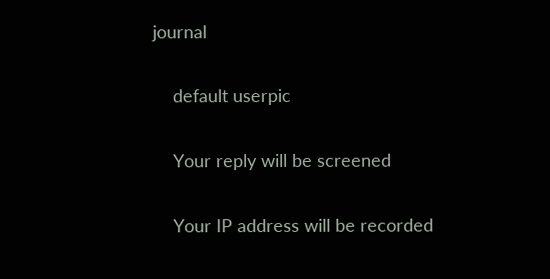journal

    default userpic

    Your reply will be screened

    Your IP address will be recorded